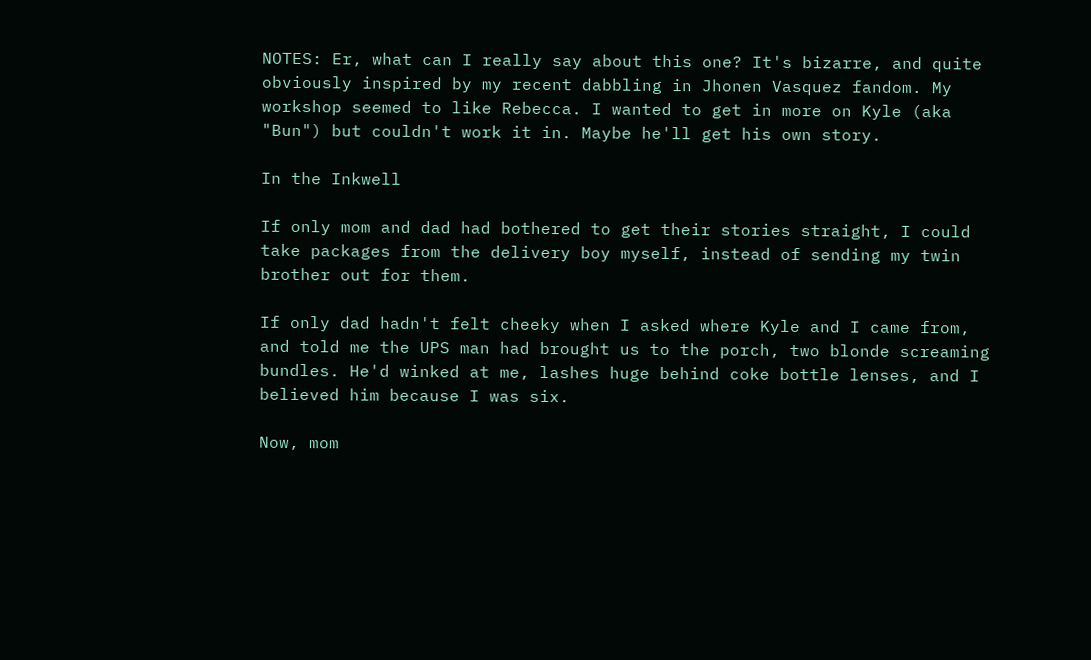NOTES: Er, what can I really say about this one? It's bizarre, and quite obviously inspired by my recent dabbling in Jhonen Vasquez fandom. My workshop seemed to like Rebecca. I wanted to get in more on Kyle (aka "Bun") but couldn't work it in. Maybe he'll get his own story.

In the Inkwell

If only mom and dad had bothered to get their stories straight, I could take packages from the delivery boy myself, instead of sending my twin brother out for them.

If only dad hadn't felt cheeky when I asked where Kyle and I came from, and told me the UPS man had brought us to the porch, two blonde screaming bundles. He'd winked at me, lashes huge behind coke bottle lenses, and I believed him because I was six.

Now, mom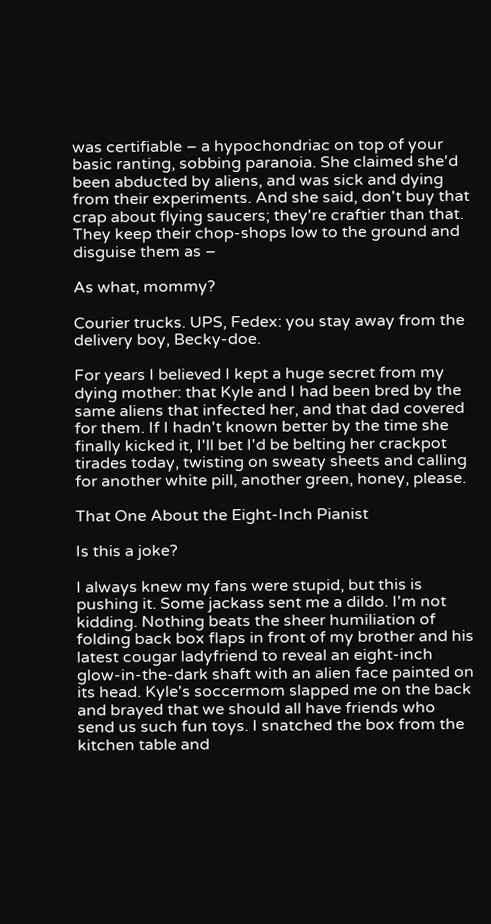was certifiable – a hypochondriac on top of your basic ranting, sobbing paranoia. She claimed she'd been abducted by aliens, and was sick and dying from their experiments. And she said, don't buy that crap about flying saucers; they're craftier than that. They keep their chop-shops low to the ground and disguise them as –

As what, mommy?

Courier trucks. UPS, Fedex: you stay away from the delivery boy, Becky-doe.

For years I believed I kept a huge secret from my dying mother: that Kyle and I had been bred by the same aliens that infected her, and that dad covered for them. If I hadn't known better by the time she finally kicked it, I'll bet I'd be belting her crackpot tirades today, twisting on sweaty sheets and calling for another white pill, another green, honey, please.

That One About the Eight-Inch Pianist

Is this a joke?

I always knew my fans were stupid, but this is pushing it. Some jackass sent me a dildo. I'm not kidding. Nothing beats the sheer humiliation of folding back box flaps in front of my brother and his latest cougar ladyfriend to reveal an eight-inch glow-in-the-dark shaft with an alien face painted on its head. Kyle's soccermom slapped me on the back and brayed that we should all have friends who send us such fun toys. I snatched the box from the kitchen table and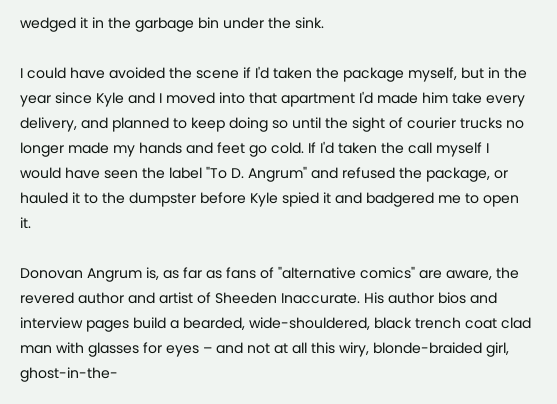wedged it in the garbage bin under the sink.

I could have avoided the scene if I'd taken the package myself, but in the year since Kyle and I moved into that apartment I'd made him take every delivery, and planned to keep doing so until the sight of courier trucks no longer made my hands and feet go cold. If I'd taken the call myself I would have seen the label "To D. Angrum" and refused the package, or hauled it to the dumpster before Kyle spied it and badgered me to open it.

Donovan Angrum is, as far as fans of "alternative comics" are aware, the revered author and artist of Sheeden Inaccurate. His author bios and interview pages build a bearded, wide-shouldered, black trench coat clad man with glasses for eyes – and not at all this wiry, blonde-braided girl, ghost-in-the-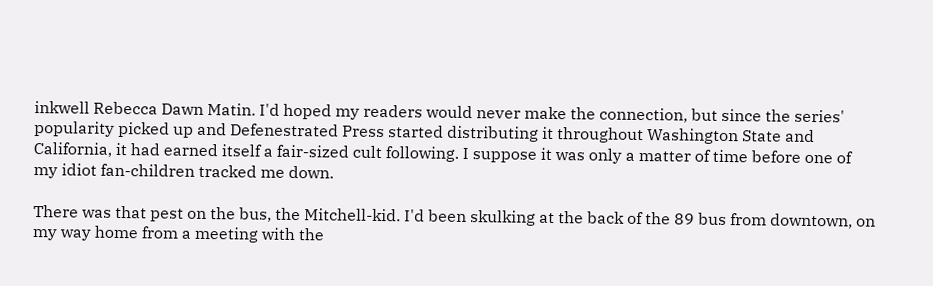inkwell Rebecca Dawn Matin. I'd hoped my readers would never make the connection, but since the series' popularity picked up and Defenestrated Press started distributing it throughout Washington State and California, it had earned itself a fair-sized cult following. I suppose it was only a matter of time before one of my idiot fan-children tracked me down.

There was that pest on the bus, the Mitchell-kid. I'd been skulking at the back of the 89 bus from downtown, on my way home from a meeting with the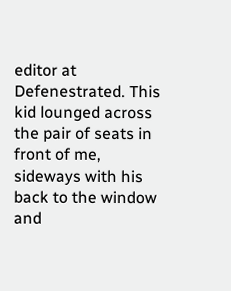editor at Defenestrated. This kid lounged across the pair of seats in front of me, sideways with his back to the window and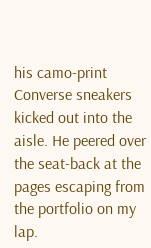his camo-print Converse sneakers kicked out into the aisle. He peered over the seat-back at the pages escaping from the portfolio on my lap.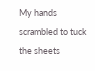My hands scrambled to tuck the sheets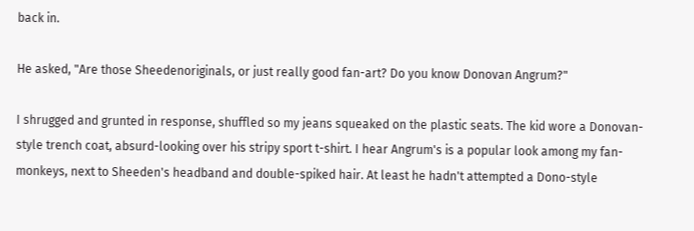back in.

He asked, "Are those Sheedenoriginals, or just really good fan-art? Do you know Donovan Angrum?"

I shrugged and grunted in response, shuffled so my jeans squeaked on the plastic seats. The kid wore a Donovan-style trench coat, absurd-looking over his stripy sport t-shirt. I hear Angrum's is a popular look among my fan-monkeys, next to Sheeden's headband and double-spiked hair. At least he hadn't attempted a Dono-style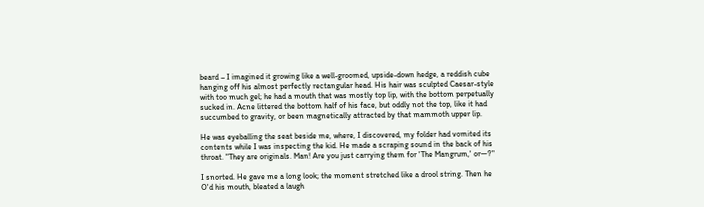beard – I imagined it growing like a well-groomed, upside-down hedge, a reddish cube hanging off his almost perfectly rectangular head. His hair was sculpted Caesar-style with too much gel; he had a mouth that was mostly top lip, with the bottom perpetually sucked in. Acne littered the bottom half of his face, but oddly not the top, like it had succumbed to gravity, or been magnetically attracted by that mammoth upper lip.

He was eyeballing the seat beside me, where, I discovered, my folder had vomited its contents while I was inspecting the kid. He made a scraping sound in the back of his throat. "They are originals. Man! Are you just carrying them for 'The Mangrum,' or—?"

I snorted. He gave me a long look; the moment stretched like a drool string. Then he O'd his mouth, bleated a laugh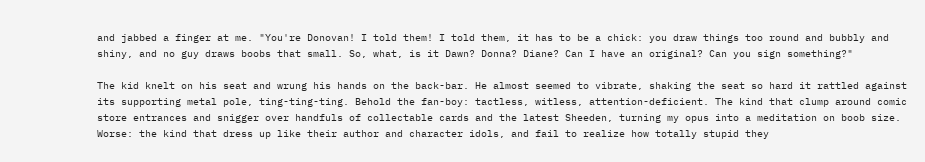and jabbed a finger at me. "You're Donovan! I told them! I told them, it has to be a chick: you draw things too round and bubbly and shiny, and no guy draws boobs that small. So, what, is it Dawn? Donna? Diane? Can I have an original? Can you sign something?"

The kid knelt on his seat and wrung his hands on the back-bar. He almost seemed to vibrate, shaking the seat so hard it rattled against its supporting metal pole, ting-ting-ting. Behold the fan-boy: tactless, witless, attention-deficient. The kind that clump around comic store entrances and snigger over handfuls of collectable cards and the latest Sheeden, turning my opus into a meditation on boob size. Worse: the kind that dress up like their author and character idols, and fail to realize how totally stupid they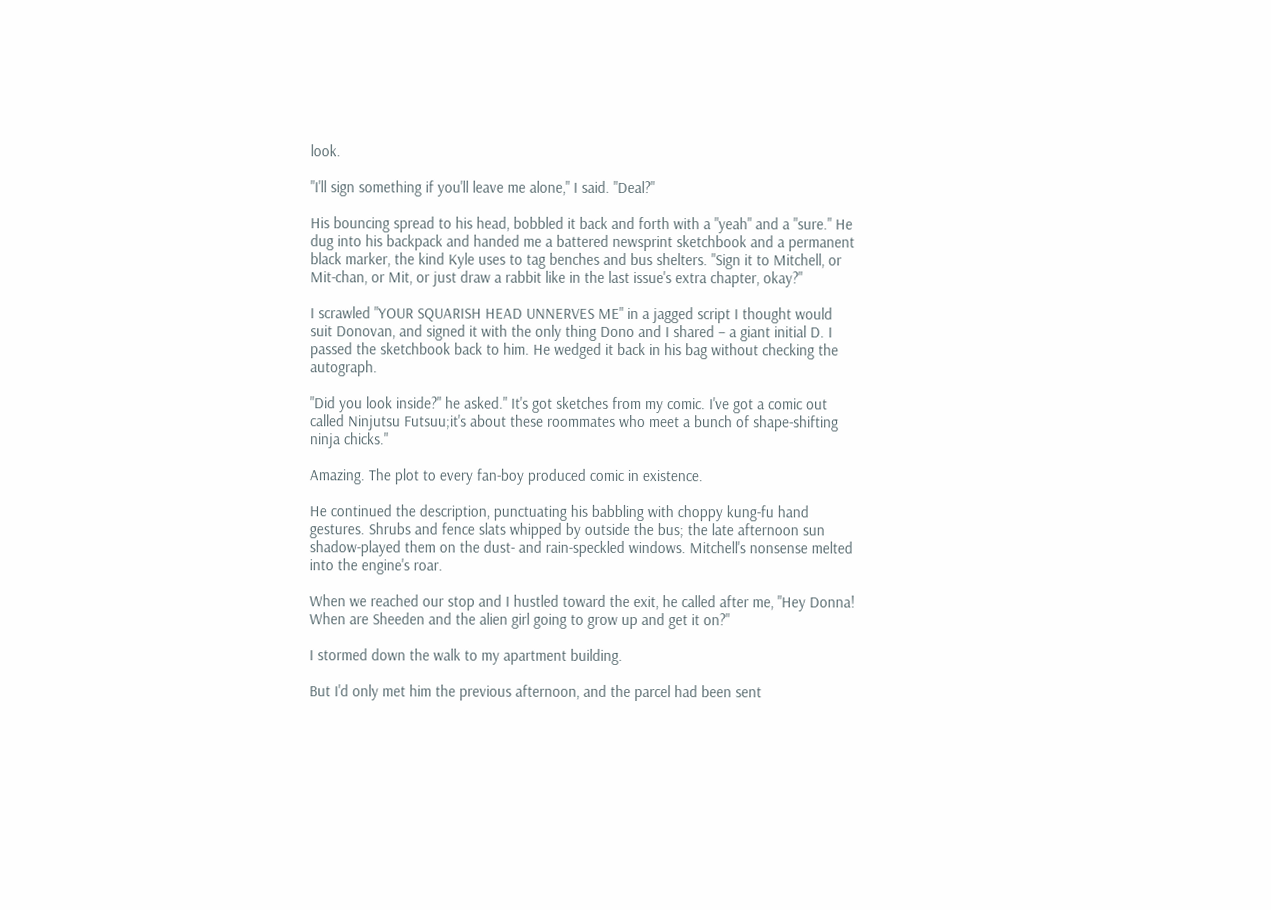look.

"I'll sign something if you'll leave me alone," I said. "Deal?"

His bouncing spread to his head, bobbled it back and forth with a "yeah" and a "sure." He dug into his backpack and handed me a battered newsprint sketchbook and a permanent black marker, the kind Kyle uses to tag benches and bus shelters. "Sign it to Mitchell, or Mit-chan, or Mit, or just draw a rabbit like in the last issue's extra chapter, okay?"

I scrawled "YOUR SQUARISH HEAD UNNERVES ME" in a jagged script I thought would suit Donovan, and signed it with the only thing Dono and I shared – a giant initial D. I passed the sketchbook back to him. He wedged it back in his bag without checking the autograph.

"Did you look inside?" he asked." It's got sketches from my comic. I've got a comic out called Ninjutsu Futsuu;it's about these roommates who meet a bunch of shape-shifting ninja chicks."

Amazing. The plot to every fan-boy produced comic in existence.

He continued the description, punctuating his babbling with choppy kung-fu hand gestures. Shrubs and fence slats whipped by outside the bus; the late afternoon sun shadow-played them on the dust- and rain-speckled windows. Mitchell's nonsense melted into the engine's roar.

When we reached our stop and I hustled toward the exit, he called after me, "Hey Donna! When are Sheeden and the alien girl going to grow up and get it on?"

I stormed down the walk to my apartment building.

But I'd only met him the previous afternoon, and the parcel had been sent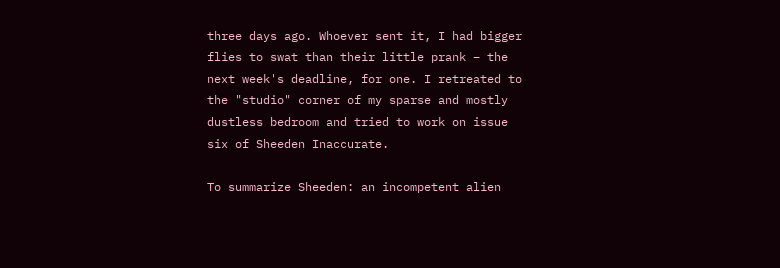three days ago. Whoever sent it, I had bigger flies to swat than their little prank – the next week's deadline, for one. I retreated to the "studio" corner of my sparse and mostly dustless bedroom and tried to work on issue six of Sheeden Inaccurate.

To summarize Sheeden: an incompetent alien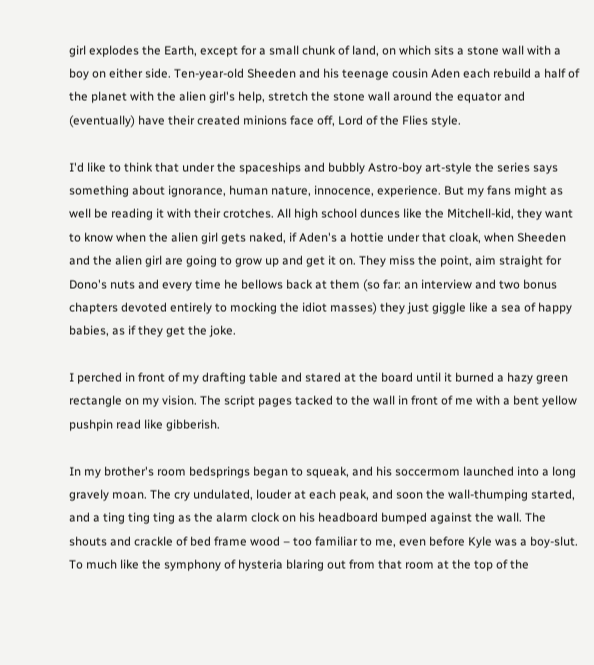girl explodes the Earth, except for a small chunk of land, on which sits a stone wall with a boy on either side. Ten-year-old Sheeden and his teenage cousin Aden each rebuild a half of the planet with the alien girl's help, stretch the stone wall around the equator and (eventually) have their created minions face off, Lord of the Flies style.

I'd like to think that under the spaceships and bubbly Astro-boy art-style the series says something about ignorance, human nature, innocence, experience. But my fans might as well be reading it with their crotches. All high school dunces like the Mitchell-kid, they want to know when the alien girl gets naked, if Aden's a hottie under that cloak, when Sheeden and the alien girl are going to grow up and get it on. They miss the point, aim straight for Dono's nuts and every time he bellows back at them (so far: an interview and two bonus chapters devoted entirely to mocking the idiot masses) they just giggle like a sea of happy babies, as if they get the joke.

I perched in front of my drafting table and stared at the board until it burned a hazy green rectangle on my vision. The script pages tacked to the wall in front of me with a bent yellow pushpin read like gibberish.

In my brother's room bedsprings began to squeak, and his soccermom launched into a long gravely moan. The cry undulated, louder at each peak, and soon the wall-thumping started, and a ting ting ting as the alarm clock on his headboard bumped against the wall. The shouts and crackle of bed frame wood – too familiar to me, even before Kyle was a boy-slut. To much like the symphony of hysteria blaring out from that room at the top of the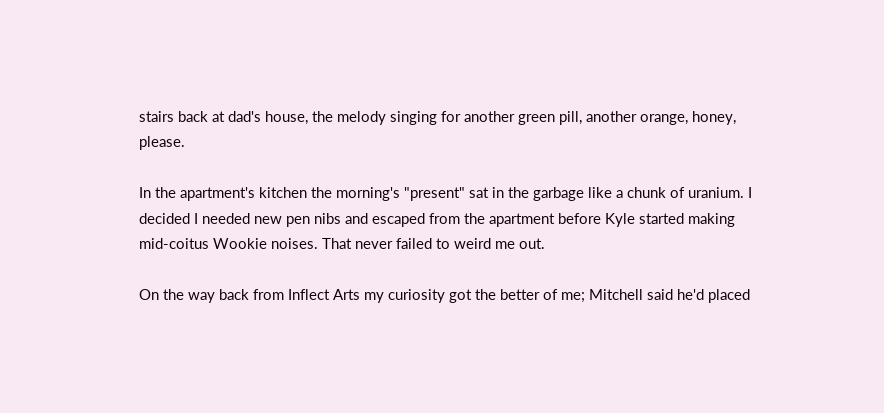stairs back at dad's house, the melody singing for another green pill, another orange, honey, please.

In the apartment's kitchen the morning's "present" sat in the garbage like a chunk of uranium. I decided I needed new pen nibs and escaped from the apartment before Kyle started making mid-coitus Wookie noises. That never failed to weird me out.

On the way back from Inflect Arts my curiosity got the better of me; Mitchell said he'd placed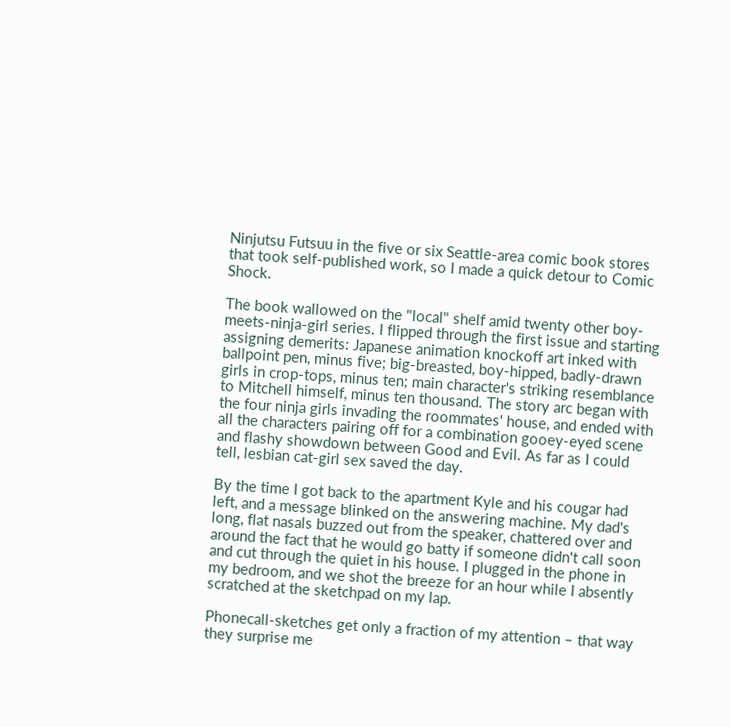Ninjutsu Futsuu in the five or six Seattle-area comic book stores that took self-published work, so I made a quick detour to Comic Shock.

The book wallowed on the "local" shelf amid twenty other boy-meets-ninja-girl series. I flipped through the first issue and starting assigning demerits: Japanese animation knockoff art inked with ballpoint pen, minus five; big-breasted, boy-hipped, badly-drawn girls in crop-tops, minus ten; main character's striking resemblance to Mitchell himself, minus ten thousand. The story arc began with the four ninja girls invading the roommates' house, and ended with all the characters pairing off for a combination gooey-eyed scene and flashy showdown between Good and Evil. As far as I could tell, lesbian cat-girl sex saved the day.

By the time I got back to the apartment Kyle and his cougar had left, and a message blinked on the answering machine. My dad's long, flat nasals buzzed out from the speaker, chattered over and around the fact that he would go batty if someone didn't call soon and cut through the quiet in his house. I plugged in the phone in my bedroom, and we shot the breeze for an hour while I absently scratched at the sketchpad on my lap.

Phonecall-sketches get only a fraction of my attention – that way they surprise me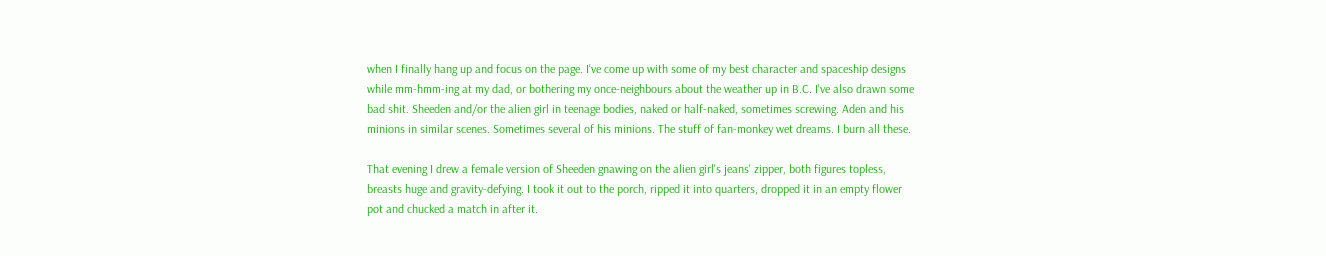when I finally hang up and focus on the page. I've come up with some of my best character and spaceship designs while mm-hmm-ing at my dad, or bothering my once-neighbours about the weather up in B.C. I've also drawn some bad shit. Sheeden and/or the alien girl in teenage bodies, naked or half-naked, sometimes screwing. Aden and his minions in similar scenes. Sometimes several of his minions. The stuff of fan-monkey wet dreams. I burn all these.

That evening I drew a female version of Sheeden gnawing on the alien girl's jeans' zipper, both figures topless, breasts huge and gravity-defying. I took it out to the porch, ripped it into quarters, dropped it in an empty flower pot and chucked a match in after it.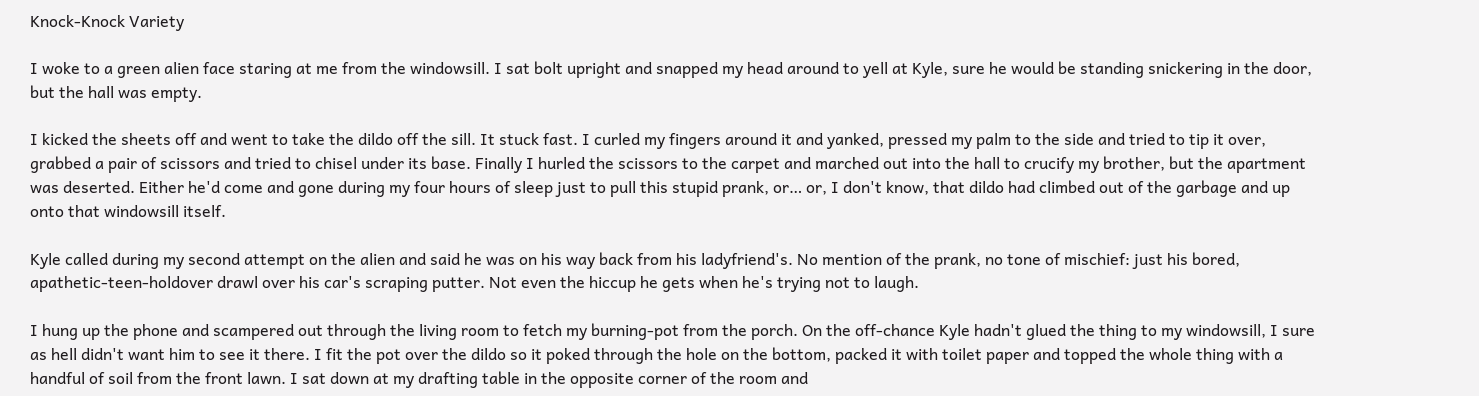Knock-Knock Variety

I woke to a green alien face staring at me from the windowsill. I sat bolt upright and snapped my head around to yell at Kyle, sure he would be standing snickering in the door, but the hall was empty.

I kicked the sheets off and went to take the dildo off the sill. It stuck fast. I curled my fingers around it and yanked, pressed my palm to the side and tried to tip it over, grabbed a pair of scissors and tried to chisel under its base. Finally I hurled the scissors to the carpet and marched out into the hall to crucify my brother, but the apartment was deserted. Either he'd come and gone during my four hours of sleep just to pull this stupid prank, or… or, I don't know, that dildo had climbed out of the garbage and up onto that windowsill itself.

Kyle called during my second attempt on the alien and said he was on his way back from his ladyfriend's. No mention of the prank, no tone of mischief: just his bored, apathetic-teen-holdover drawl over his car's scraping putter. Not even the hiccup he gets when he's trying not to laugh.

I hung up the phone and scampered out through the living room to fetch my burning-pot from the porch. On the off-chance Kyle hadn't glued the thing to my windowsill, I sure as hell didn't want him to see it there. I fit the pot over the dildo so it poked through the hole on the bottom, packed it with toilet paper and topped the whole thing with a handful of soil from the front lawn. I sat down at my drafting table in the opposite corner of the room and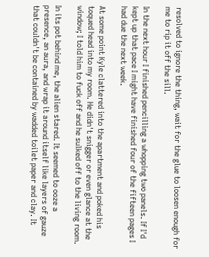resolved to ignore the thing, wait for the glue to loosen enough for me to rip it off the sill.

In the next hour I finished pencilling a whopping two panels. If I'd kept up that pace I might have finished four of the fifteen pages I had due the next week.

At some point Kyle clattered into the apartment and poked his toqued head into my room. He didn't snigger or even glance at the window; I told him to fuck off and he sulked off to the living room.

In its pot behind me, the alien stared. It seemed to ooze a presence, an aura, and wrap it around itself like layers of gauze that couldn't be contained by wadded toilet paper and clay. It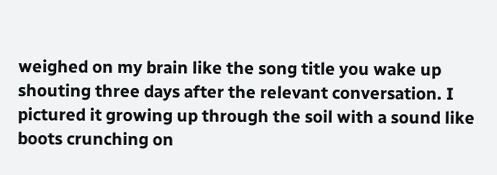weighed on my brain like the song title you wake up shouting three days after the relevant conversation. I pictured it growing up through the soil with a sound like boots crunching on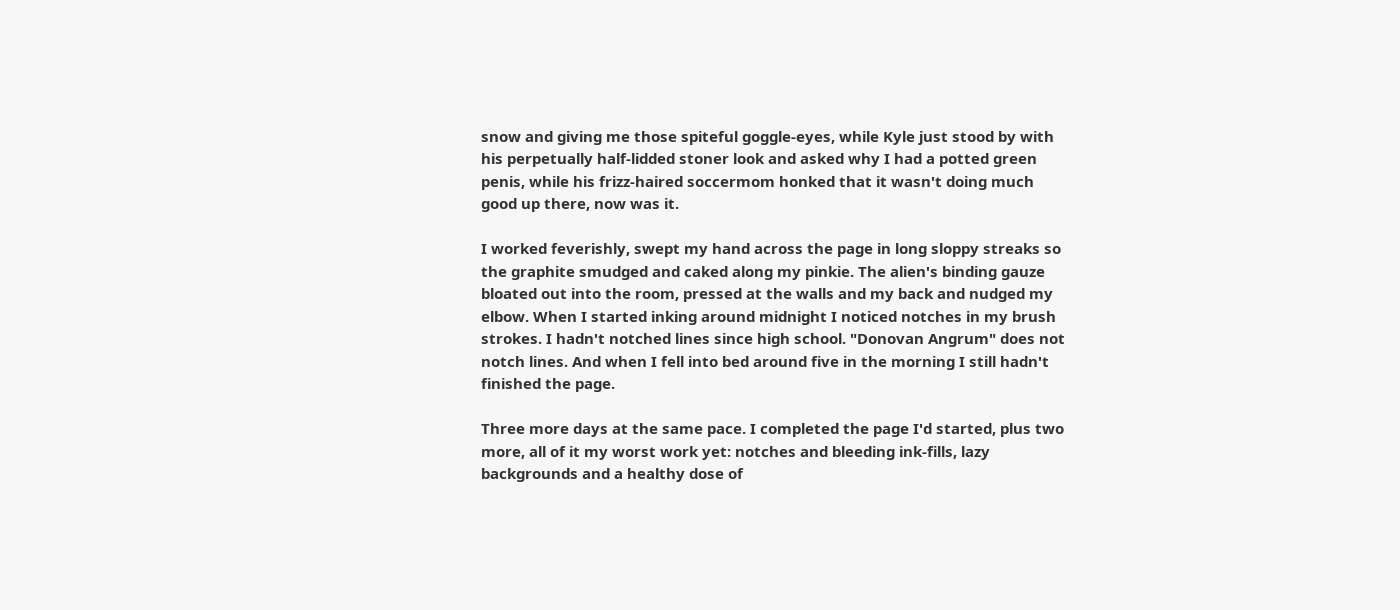snow and giving me those spiteful goggle-eyes, while Kyle just stood by with his perpetually half-lidded stoner look and asked why I had a potted green penis, while his frizz-haired soccermom honked that it wasn't doing much good up there, now was it.

I worked feverishly, swept my hand across the page in long sloppy streaks so the graphite smudged and caked along my pinkie. The alien's binding gauze bloated out into the room, pressed at the walls and my back and nudged my elbow. When I started inking around midnight I noticed notches in my brush strokes. I hadn't notched lines since high school. "Donovan Angrum" does not notch lines. And when I fell into bed around five in the morning I still hadn't finished the page.

Three more days at the same pace. I completed the page I'd started, plus two more, all of it my worst work yet: notches and bleeding ink-fills, lazy backgrounds and a healthy dose of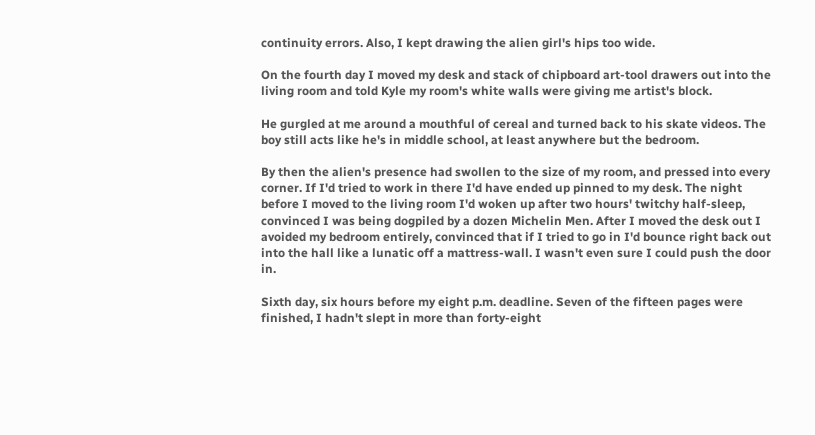continuity errors. Also, I kept drawing the alien girl's hips too wide.

On the fourth day I moved my desk and stack of chipboard art-tool drawers out into the living room and told Kyle my room's white walls were giving me artist's block.

He gurgled at me around a mouthful of cereal and turned back to his skate videos. The boy still acts like he's in middle school, at least anywhere but the bedroom.

By then the alien's presence had swollen to the size of my room, and pressed into every corner. If I'd tried to work in there I'd have ended up pinned to my desk. The night before I moved to the living room I'd woken up after two hours' twitchy half-sleep, convinced I was being dogpiled by a dozen Michelin Men. After I moved the desk out I avoided my bedroom entirely, convinced that if I tried to go in I'd bounce right back out into the hall like a lunatic off a mattress-wall. I wasn't even sure I could push the door in.

Sixth day, six hours before my eight p.m. deadline. Seven of the fifteen pages were finished, I hadn't slept in more than forty-eight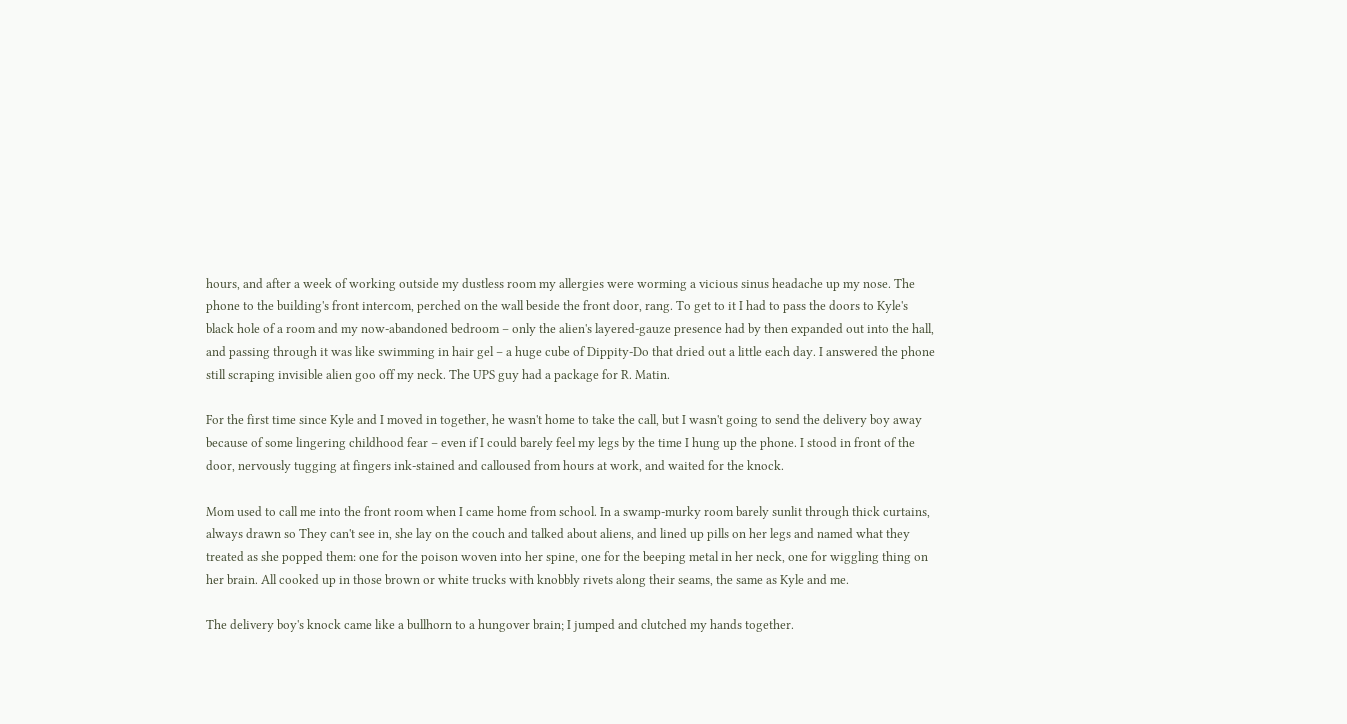hours, and after a week of working outside my dustless room my allergies were worming a vicious sinus headache up my nose. The phone to the building's front intercom, perched on the wall beside the front door, rang. To get to it I had to pass the doors to Kyle's black hole of a room and my now-abandoned bedroom – only the alien's layered-gauze presence had by then expanded out into the hall, and passing through it was like swimming in hair gel – a huge cube of Dippity-Do that dried out a little each day. I answered the phone still scraping invisible alien goo off my neck. The UPS guy had a package for R. Matin.

For the first time since Kyle and I moved in together, he wasn't home to take the call, but I wasn't going to send the delivery boy away because of some lingering childhood fear – even if I could barely feel my legs by the time I hung up the phone. I stood in front of the door, nervously tugging at fingers ink-stained and calloused from hours at work, and waited for the knock.

Mom used to call me into the front room when I came home from school. In a swamp-murky room barely sunlit through thick curtains, always drawn so They can't see in, she lay on the couch and talked about aliens, and lined up pills on her legs and named what they treated as she popped them: one for the poison woven into her spine, one for the beeping metal in her neck, one for wiggling thing on her brain. All cooked up in those brown or white trucks with knobbly rivets along their seams, the same as Kyle and me.

The delivery boy's knock came like a bullhorn to a hungover brain; I jumped and clutched my hands together.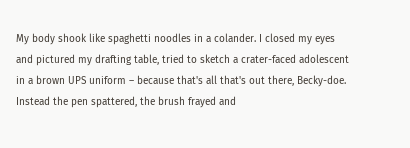My body shook like spaghetti noodles in a colander. I closed my eyes and pictured my drafting table, tried to sketch a crater-faced adolescent in a brown UPS uniform – because that's all that's out there, Becky-doe. Instead the pen spattered, the brush frayed and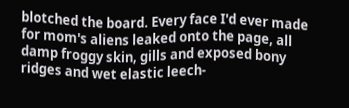blotched the board. Every face I'd ever made for mom's aliens leaked onto the page, all damp froggy skin, gills and exposed bony ridges and wet elastic leech-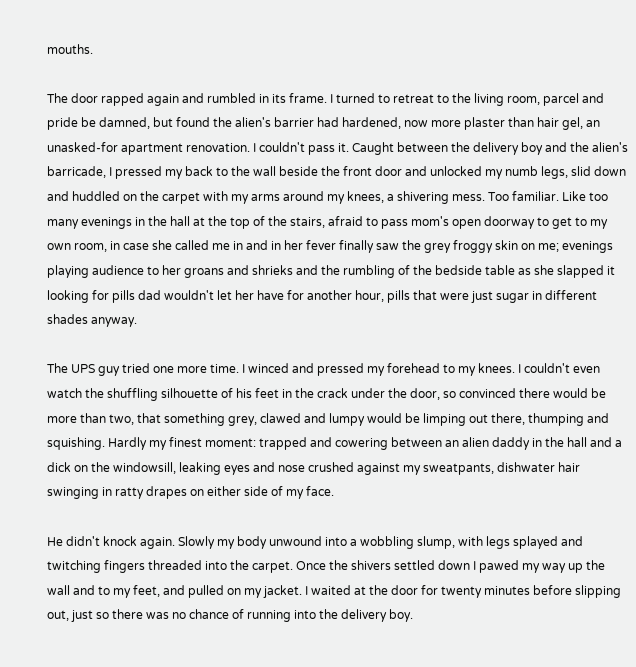mouths.

The door rapped again and rumbled in its frame. I turned to retreat to the living room, parcel and pride be damned, but found the alien's barrier had hardened, now more plaster than hair gel, an unasked-for apartment renovation. I couldn't pass it. Caught between the delivery boy and the alien's barricade, I pressed my back to the wall beside the front door and unlocked my numb legs, slid down and huddled on the carpet with my arms around my knees, a shivering mess. Too familiar. Like too many evenings in the hall at the top of the stairs, afraid to pass mom's open doorway to get to my own room, in case she called me in and in her fever finally saw the grey froggy skin on me; evenings playing audience to her groans and shrieks and the rumbling of the bedside table as she slapped it looking for pills dad wouldn't let her have for another hour, pills that were just sugar in different shades anyway.

The UPS guy tried one more time. I winced and pressed my forehead to my knees. I couldn't even watch the shuffling silhouette of his feet in the crack under the door, so convinced there would be more than two, that something grey, clawed and lumpy would be limping out there, thumping and squishing. Hardly my finest moment: trapped and cowering between an alien daddy in the hall and a dick on the windowsill, leaking eyes and nose crushed against my sweatpants, dishwater hair swinging in ratty drapes on either side of my face.

He didn't knock again. Slowly my body unwound into a wobbling slump, with legs splayed and twitching fingers threaded into the carpet. Once the shivers settled down I pawed my way up the wall and to my feet, and pulled on my jacket. I waited at the door for twenty minutes before slipping out, just so there was no chance of running into the delivery boy.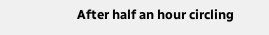After half an hour circling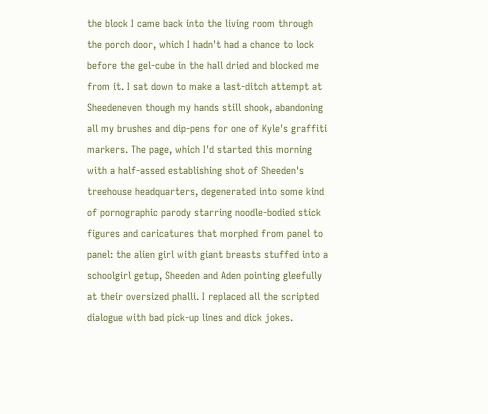the block I came back into the living room through the porch door, which I hadn't had a chance to lock before the gel-cube in the hall dried and blocked me from it. I sat down to make a last-ditch attempt at Sheedeneven though my hands still shook, abandoning all my brushes and dip-pens for one of Kyle's graffiti markers. The page, which I'd started this morning with a half-assed establishing shot of Sheeden's treehouse headquarters, degenerated into some kind of pornographic parody starring noodle-bodied stick figures and caricatures that morphed from panel to panel: the alien girl with giant breasts stuffed into a schoolgirl getup, Sheeden and Aden pointing gleefully at their oversized phalli. I replaced all the scripted dialogue with bad pick-up lines and dick jokes.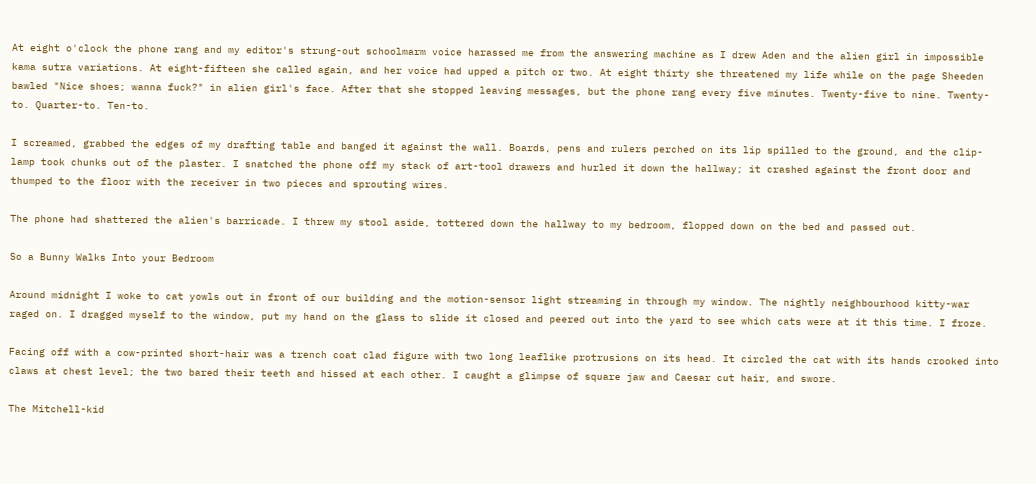At eight o'clock the phone rang and my editor's strung-out schoolmarm voice harassed me from the answering machine as I drew Aden and the alien girl in impossible kama sutra variations. At eight-fifteen she called again, and her voice had upped a pitch or two. At eight thirty she threatened my life while on the page Sheeden bawled "Nice shoes; wanna fuck?" in alien girl's face. After that she stopped leaving messages, but the phone rang every five minutes. Twenty-five to nine. Twenty-to. Quarter-to. Ten-to.

I screamed, grabbed the edges of my drafting table and banged it against the wall. Boards, pens and rulers perched on its lip spilled to the ground, and the clip-lamp took chunks out of the plaster. I snatched the phone off my stack of art-tool drawers and hurled it down the hallway; it crashed against the front door and thumped to the floor with the receiver in two pieces and sprouting wires.

The phone had shattered the alien's barricade. I threw my stool aside, tottered down the hallway to my bedroom, flopped down on the bed and passed out.

So a Bunny Walks Into your Bedroom

Around midnight I woke to cat yowls out in front of our building and the motion-sensor light streaming in through my window. The nightly neighbourhood kitty-war raged on. I dragged myself to the window, put my hand on the glass to slide it closed and peered out into the yard to see which cats were at it this time. I froze.

Facing off with a cow-printed short-hair was a trench coat clad figure with two long leaflike protrusions on its head. It circled the cat with its hands crooked into claws at chest level; the two bared their teeth and hissed at each other. I caught a glimpse of square jaw and Caesar cut hair, and swore.

The Mitchell-kid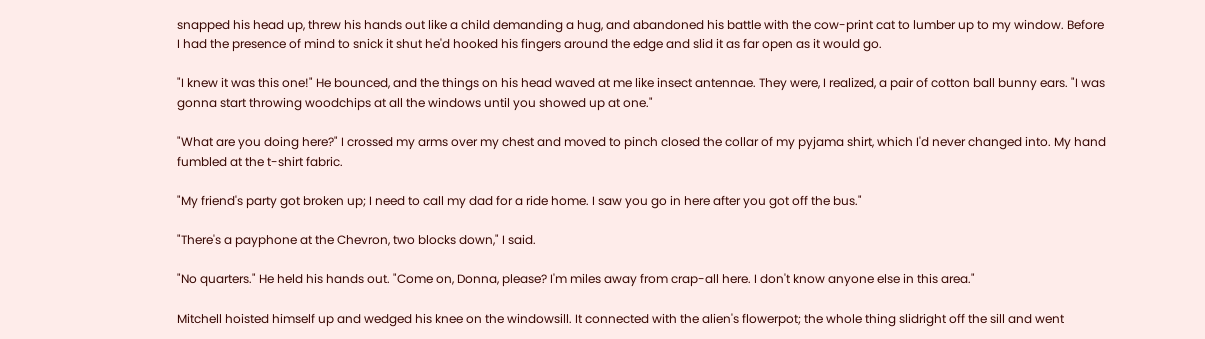snapped his head up, threw his hands out like a child demanding a hug, and abandoned his battle with the cow-print cat to lumber up to my window. Before I had the presence of mind to snick it shut he'd hooked his fingers around the edge and slid it as far open as it would go.

"I knew it was this one!" He bounced, and the things on his head waved at me like insect antennae. They were, I realized, a pair of cotton ball bunny ears. "I was gonna start throwing woodchips at all the windows until you showed up at one."

"What are you doing here?" I crossed my arms over my chest and moved to pinch closed the collar of my pyjama shirt, which I'd never changed into. My hand fumbled at the t-shirt fabric.

"My friend's party got broken up; I need to call my dad for a ride home. I saw you go in here after you got off the bus."

"There's a payphone at the Chevron, two blocks down," I said.

"No quarters." He held his hands out. "Come on, Donna, please? I'm miles away from crap-all here. I don't know anyone else in this area."

Mitchell hoisted himself up and wedged his knee on the windowsill. It connected with the alien's flowerpot; the whole thing slidright off the sill and went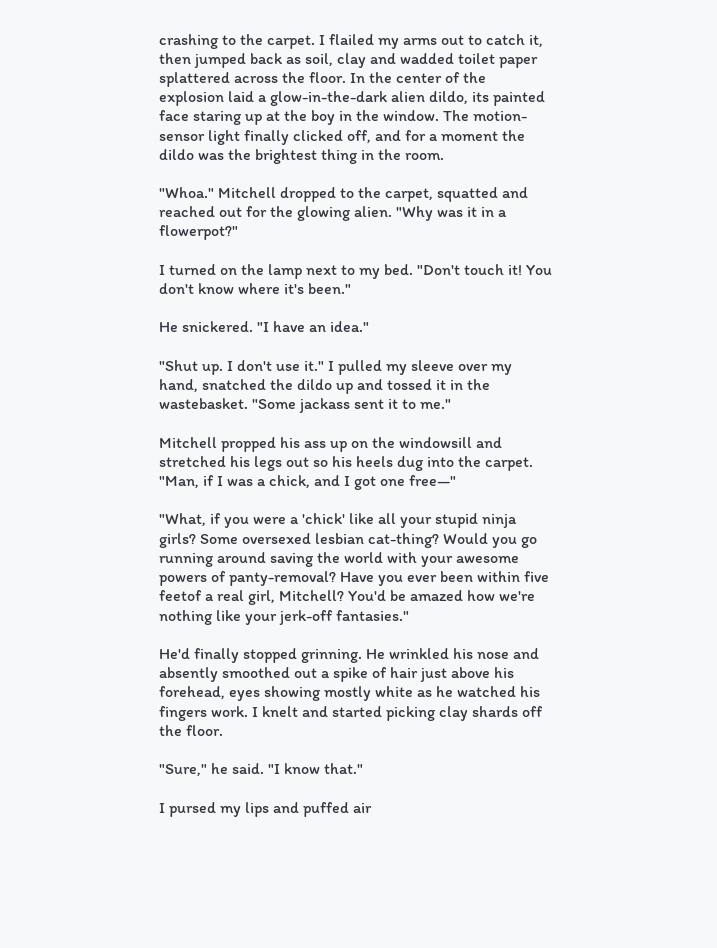crashing to the carpet. I flailed my arms out to catch it, then jumped back as soil, clay and wadded toilet paper splattered across the floor. In the center of the explosion laid a glow-in-the-dark alien dildo, its painted face staring up at the boy in the window. The motion-sensor light finally clicked off, and for a moment the dildo was the brightest thing in the room.

"Whoa." Mitchell dropped to the carpet, squatted and reached out for the glowing alien. "Why was it in a flowerpot?"

I turned on the lamp next to my bed. "Don't touch it! You don't know where it's been."

He snickered. "I have an idea."

"Shut up. I don't use it." I pulled my sleeve over my hand, snatched the dildo up and tossed it in the wastebasket. "Some jackass sent it to me."

Mitchell propped his ass up on the windowsill and stretched his legs out so his heels dug into the carpet. "Man, if I was a chick, and I got one free—"

"What, if you were a 'chick' like all your stupid ninja girls? Some oversexed lesbian cat-thing? Would you go running around saving the world with your awesome powers of panty-removal? Have you ever been within five feetof a real girl, Mitchell? You'd be amazed how we're nothing like your jerk-off fantasies."

He'd finally stopped grinning. He wrinkled his nose and absently smoothed out a spike of hair just above his forehead, eyes showing mostly white as he watched his fingers work. I knelt and started picking clay shards off the floor.

"Sure," he said. "I know that."

I pursed my lips and puffed air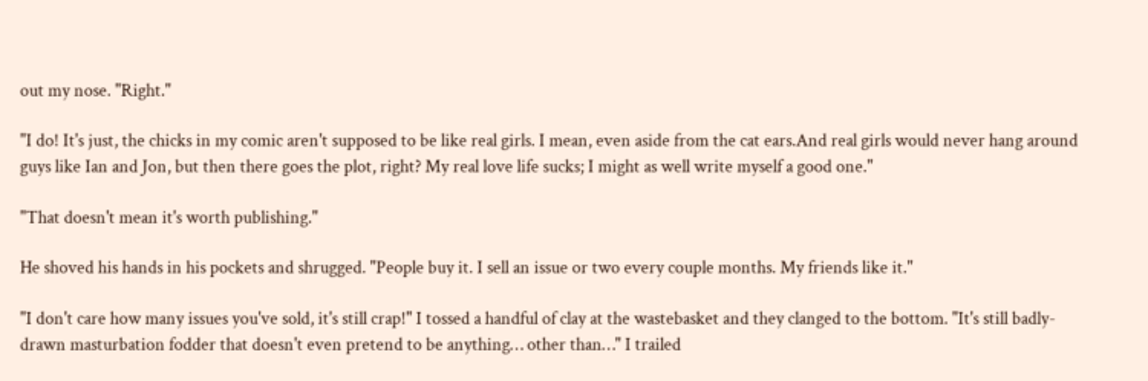out my nose. "Right."

"I do! It's just, the chicks in my comic aren't supposed to be like real girls. I mean, even aside from the cat ears.And real girls would never hang around guys like Ian and Jon, but then there goes the plot, right? My real love life sucks; I might as well write myself a good one."

"That doesn't mean it's worth publishing."

He shoved his hands in his pockets and shrugged. "People buy it. I sell an issue or two every couple months. My friends like it."

"I don't care how many issues you've sold, it's still crap!" I tossed a handful of clay at the wastebasket and they clanged to the bottom. "It's still badly-drawn masturbation fodder that doesn't even pretend to be anything… other than…" I trailed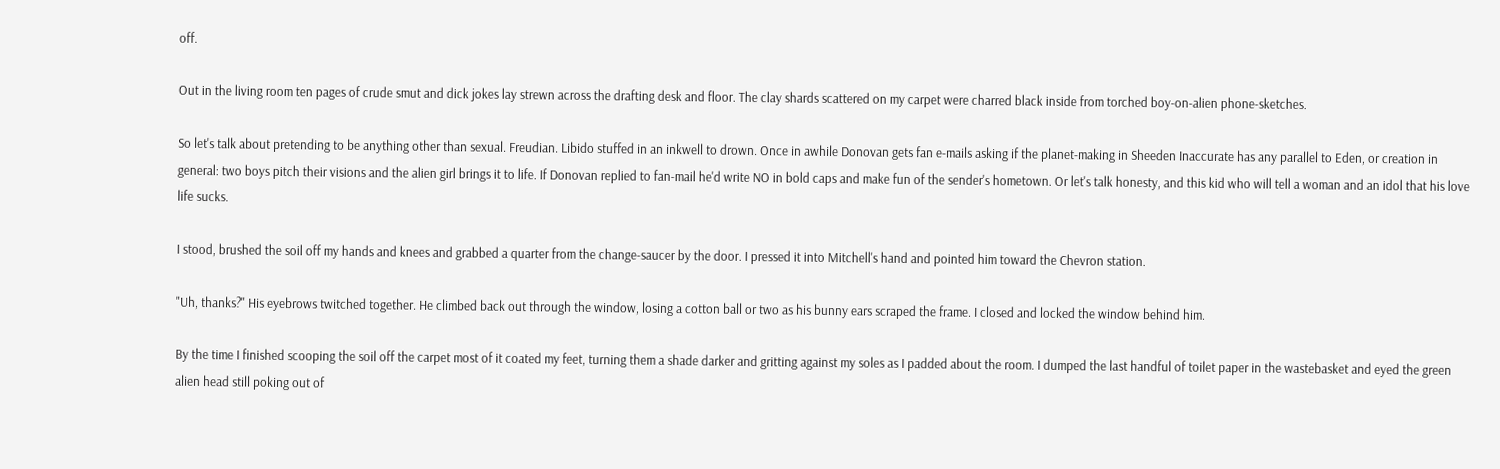off.

Out in the living room ten pages of crude smut and dick jokes lay strewn across the drafting desk and floor. The clay shards scattered on my carpet were charred black inside from torched boy-on-alien phone-sketches.

So let's talk about pretending to be anything other than sexual. Freudian. Libido stuffed in an inkwell to drown. Once in awhile Donovan gets fan e-mails asking if the planet-making in Sheeden Inaccurate has any parallel to Eden, or creation in general: two boys pitch their visions and the alien girl brings it to life. If Donovan replied to fan-mail he'd write NO in bold caps and make fun of the sender's hometown. Or let's talk honesty, and this kid who will tell a woman and an idol that his love life sucks.

I stood, brushed the soil off my hands and knees and grabbed a quarter from the change-saucer by the door. I pressed it into Mitchell's hand and pointed him toward the Chevron station.

"Uh, thanks?" His eyebrows twitched together. He climbed back out through the window, losing a cotton ball or two as his bunny ears scraped the frame. I closed and locked the window behind him.

By the time I finished scooping the soil off the carpet most of it coated my feet, turning them a shade darker and gritting against my soles as I padded about the room. I dumped the last handful of toilet paper in the wastebasket and eyed the green alien head still poking out of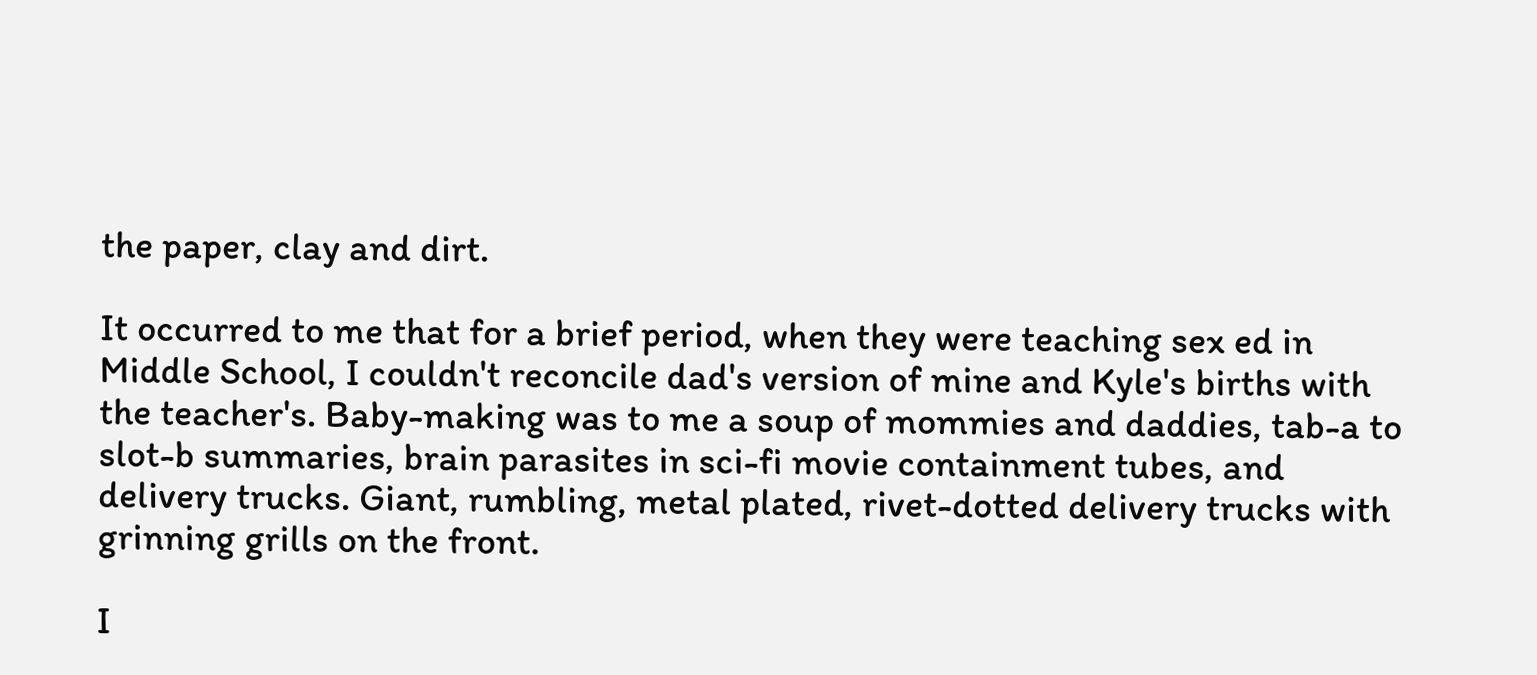the paper, clay and dirt.

It occurred to me that for a brief period, when they were teaching sex ed in Middle School, I couldn't reconcile dad's version of mine and Kyle's births with the teacher's. Baby-making was to me a soup of mommies and daddies, tab-a to slot-b summaries, brain parasites in sci-fi movie containment tubes, and delivery trucks. Giant, rumbling, metal plated, rivet-dotted delivery trucks with grinning grills on the front.

I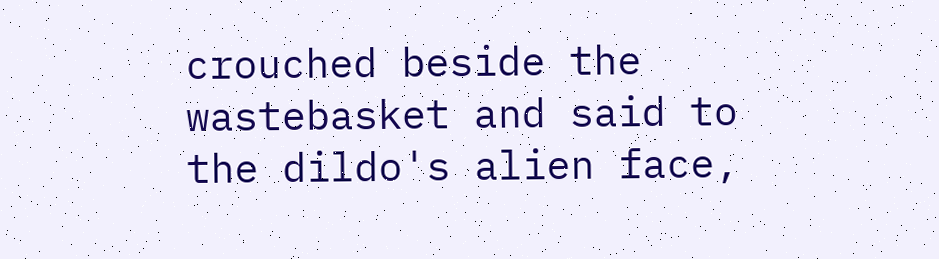crouched beside the wastebasket and said to the dildo's alien face,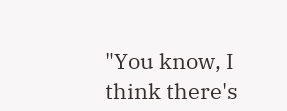"You know, I think there's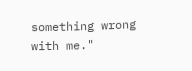something wrong with me."